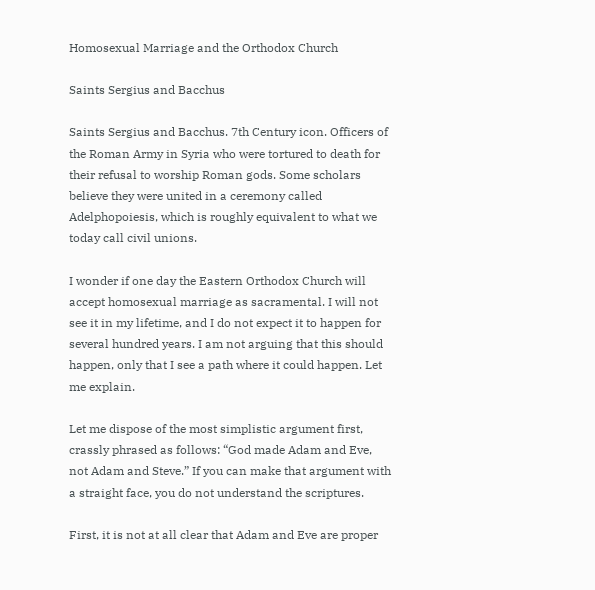Homosexual Marriage and the Orthodox Church

Saints Sergius and Bacchus

Saints Sergius and Bacchus. 7th Century icon. Officers of the Roman Army in Syria who were tortured to death for their refusal to worship Roman gods. Some scholars believe they were united in a ceremony called Adelphopoiesis, which is roughly equivalent to what we today call civil unions.

I wonder if one day the Eastern Orthodox Church will accept homosexual marriage as sacramental. I will not see it in my lifetime, and I do not expect it to happen for several hundred years. I am not arguing that this should happen, only that I see a path where it could happen. Let me explain.

Let me dispose of the most simplistic argument first, crassly phrased as follows: “God made Adam and Eve, not Adam and Steve.” If you can make that argument with a straight face, you do not understand the scriptures.

First, it is not at all clear that Adam and Eve are proper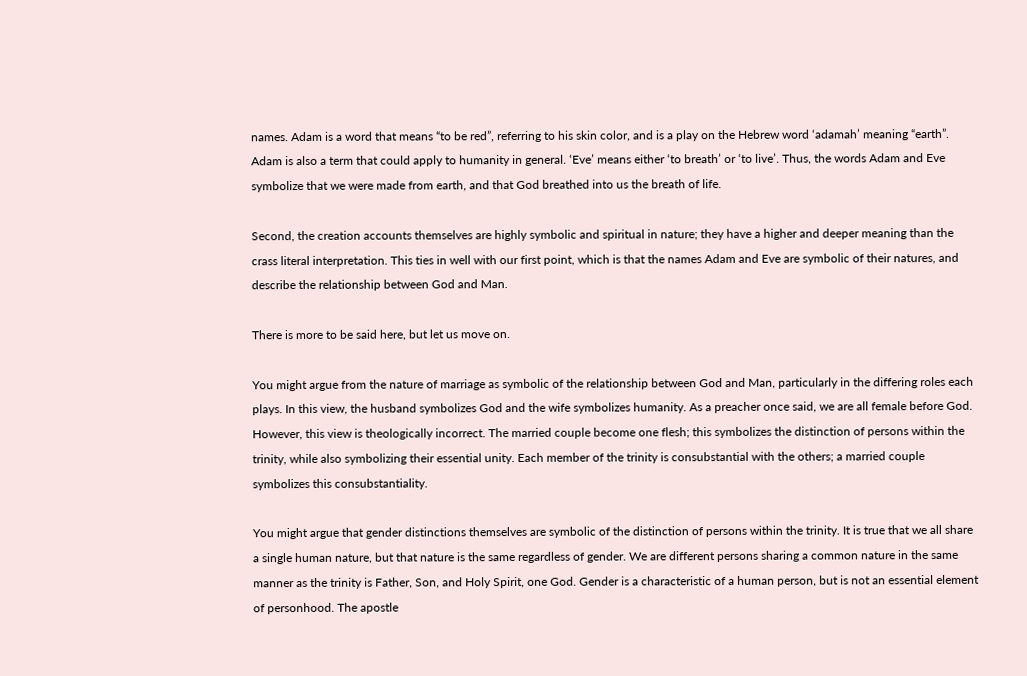names. Adam is a word that means “to be red”, referring to his skin color, and is a play on the Hebrew word ‘adamah’ meaning “earth”. Adam is also a term that could apply to humanity in general. ‘Eve’ means either ‘to breath’ or ‘to live’. Thus, the words Adam and Eve symbolize that we were made from earth, and that God breathed into us the breath of life.

Second, the creation accounts themselves are highly symbolic and spiritual in nature; they have a higher and deeper meaning than the crass literal interpretation. This ties in well with our first point, which is that the names Adam and Eve are symbolic of their natures, and describe the relationship between God and Man.

There is more to be said here, but let us move on.

You might argue from the nature of marriage as symbolic of the relationship between God and Man, particularly in the differing roles each plays. In this view, the husband symbolizes God and the wife symbolizes humanity. As a preacher once said, we are all female before God. However, this view is theologically incorrect. The married couple become one flesh; this symbolizes the distinction of persons within the trinity, while also symbolizing their essential unity. Each member of the trinity is consubstantial with the others; a married couple symbolizes this consubstantiality.

You might argue that gender distinctions themselves are symbolic of the distinction of persons within the trinity. It is true that we all share a single human nature, but that nature is the same regardless of gender. We are different persons sharing a common nature in the same manner as the trinity is Father, Son, and Holy Spirit, one God. Gender is a characteristic of a human person, but is not an essential element of personhood. The apostle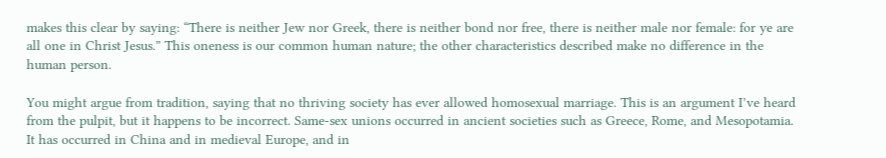makes this clear by saying: “There is neither Jew nor Greek, there is neither bond nor free, there is neither male nor female: for ye are all one in Christ Jesus.” This oneness is our common human nature; the other characteristics described make no difference in the human person.

You might argue from tradition, saying that no thriving society has ever allowed homosexual marriage. This is an argument I’ve heard from the pulpit, but it happens to be incorrect. Same-sex unions occurred in ancient societies such as Greece, Rome, and Mesopotamia. It has occurred in China and in medieval Europe, and in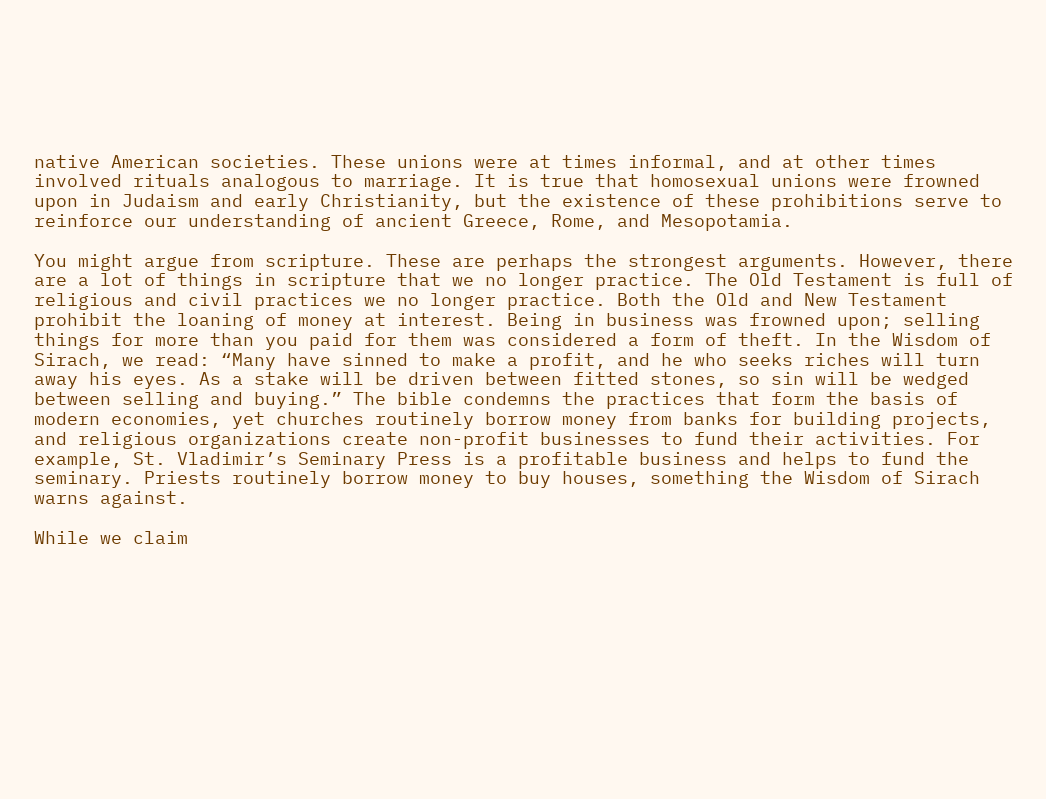native American societies. These unions were at times informal, and at other times involved rituals analogous to marriage. It is true that homosexual unions were frowned upon in Judaism and early Christianity, but the existence of these prohibitions serve to reinforce our understanding of ancient Greece, Rome, and Mesopotamia.

You might argue from scripture. These are perhaps the strongest arguments. However, there are a lot of things in scripture that we no longer practice. The Old Testament is full of religious and civil practices we no longer practice. Both the Old and New Testament prohibit the loaning of money at interest. Being in business was frowned upon; selling things for more than you paid for them was considered a form of theft. In the Wisdom of Sirach, we read: “Many have sinned to make a profit, and he who seeks riches will turn away his eyes. As a stake will be driven between fitted stones, so sin will be wedged between selling and buying.” The bible condemns the practices that form the basis of modern economies, yet churches routinely borrow money from banks for building projects, and religious organizations create non-profit businesses to fund their activities. For example, St. Vladimir’s Seminary Press is a profitable business and helps to fund the seminary. Priests routinely borrow money to buy houses, something the Wisdom of Sirach warns against.

While we claim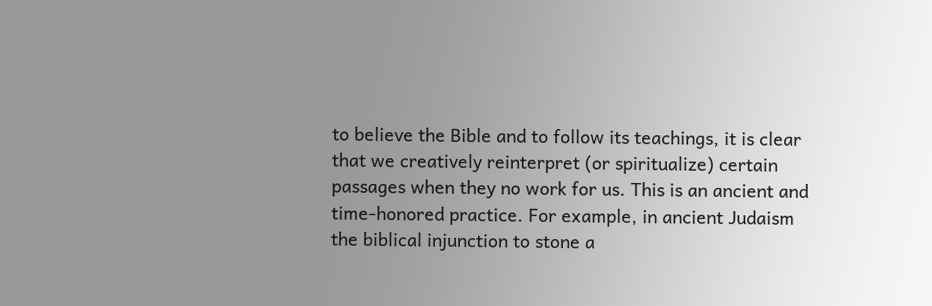to believe the Bible and to follow its teachings, it is clear that we creatively reinterpret (or spiritualize) certain passages when they no work for us. This is an ancient and time-honored practice. For example, in ancient Judaism the biblical injunction to stone a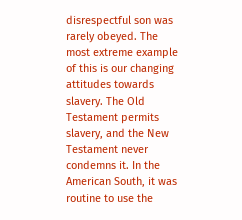disrespectful son was rarely obeyed. The most extreme example of this is our changing attitudes towards slavery. The Old Testament permits slavery, and the New Testament never condemns it. In the American South, it was routine to use the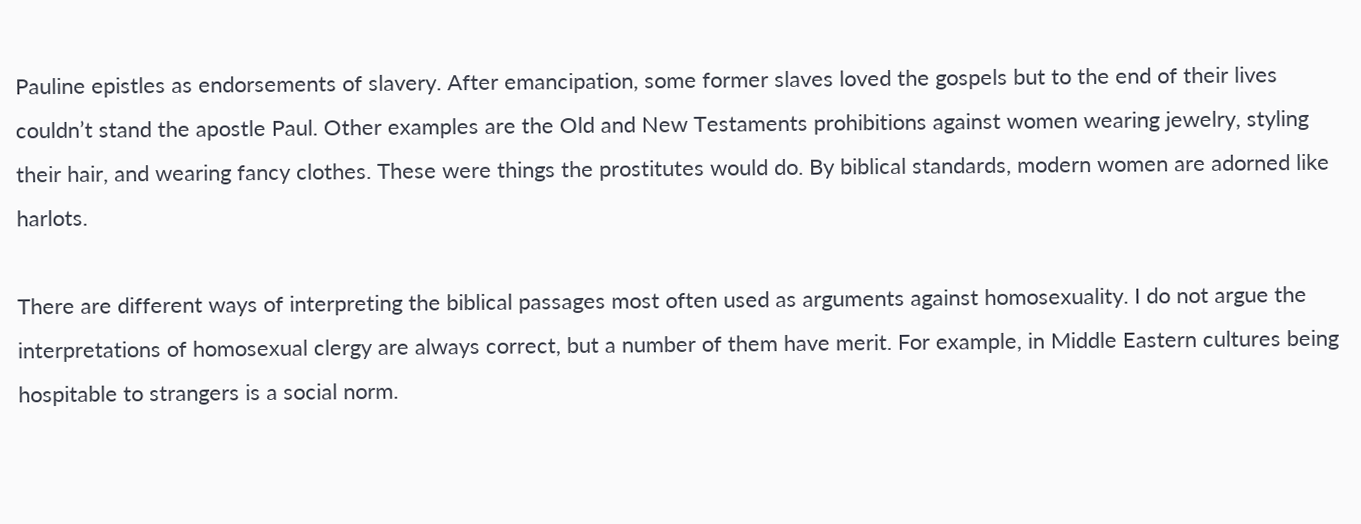Pauline epistles as endorsements of slavery. After emancipation, some former slaves loved the gospels but to the end of their lives couldn’t stand the apostle Paul. Other examples are the Old and New Testaments prohibitions against women wearing jewelry, styling their hair, and wearing fancy clothes. These were things the prostitutes would do. By biblical standards, modern women are adorned like harlots.

There are different ways of interpreting the biblical passages most often used as arguments against homosexuality. I do not argue the interpretations of homosexual clergy are always correct, but a number of them have merit. For example, in Middle Eastern cultures being hospitable to strangers is a social norm.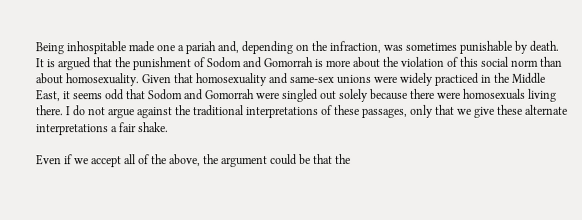Being inhospitable made one a pariah and, depending on the infraction, was sometimes punishable by death. It is argued that the punishment of Sodom and Gomorrah is more about the violation of this social norm than about homosexuality. Given that homosexuality and same-sex unions were widely practiced in the Middle East, it seems odd that Sodom and Gomorrah were singled out solely because there were homosexuals living there. I do not argue against the traditional interpretations of these passages, only that we give these alternate interpretations a fair shake.

Even if we accept all of the above, the argument could be that the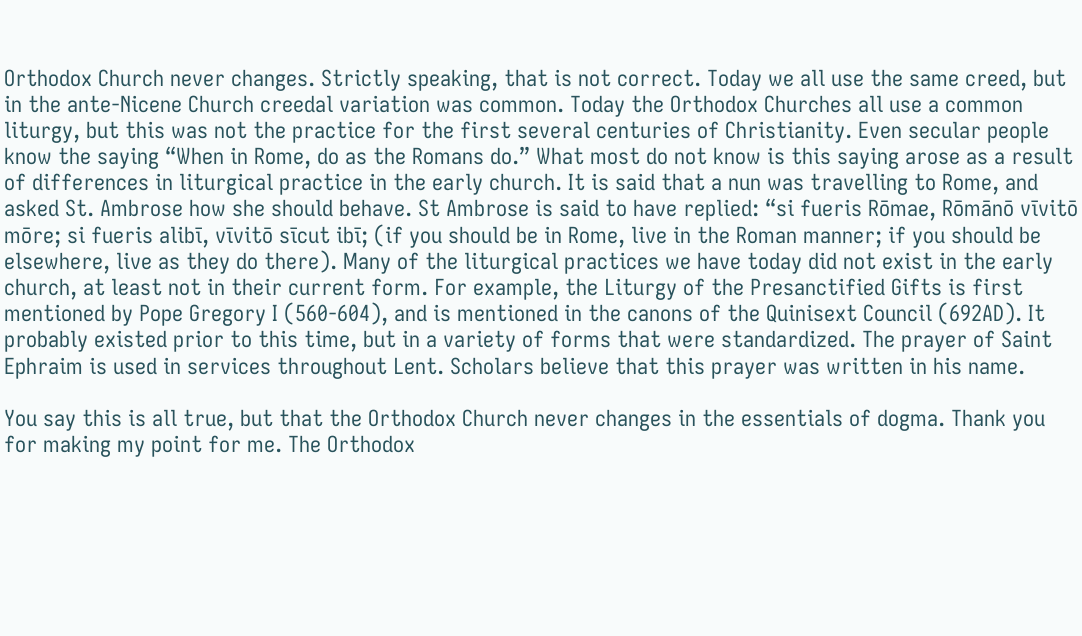Orthodox Church never changes. Strictly speaking, that is not correct. Today we all use the same creed, but in the ante-Nicene Church creedal variation was common. Today the Orthodox Churches all use a common liturgy, but this was not the practice for the first several centuries of Christianity. Even secular people know the saying “When in Rome, do as the Romans do.” What most do not know is this saying arose as a result of differences in liturgical practice in the early church. It is said that a nun was travelling to Rome, and asked St. Ambrose how she should behave. St Ambrose is said to have replied: “si fueris Rōmae, Rōmānō vīvitō mōre; si fueris alibī, vīvitō sīcut ibī; (if you should be in Rome, live in the Roman manner; if you should be elsewhere, live as they do there). Many of the liturgical practices we have today did not exist in the early church, at least not in their current form. For example, the Liturgy of the Presanctified Gifts is first mentioned by Pope Gregory I (560-604), and is mentioned in the canons of the Quinisext Council (692AD). It probably existed prior to this time, but in a variety of forms that were standardized. The prayer of Saint Ephraim is used in services throughout Lent. Scholars believe that this prayer was written in his name.

You say this is all true, but that the Orthodox Church never changes in the essentials of dogma. Thank you for making my point for me. The Orthodox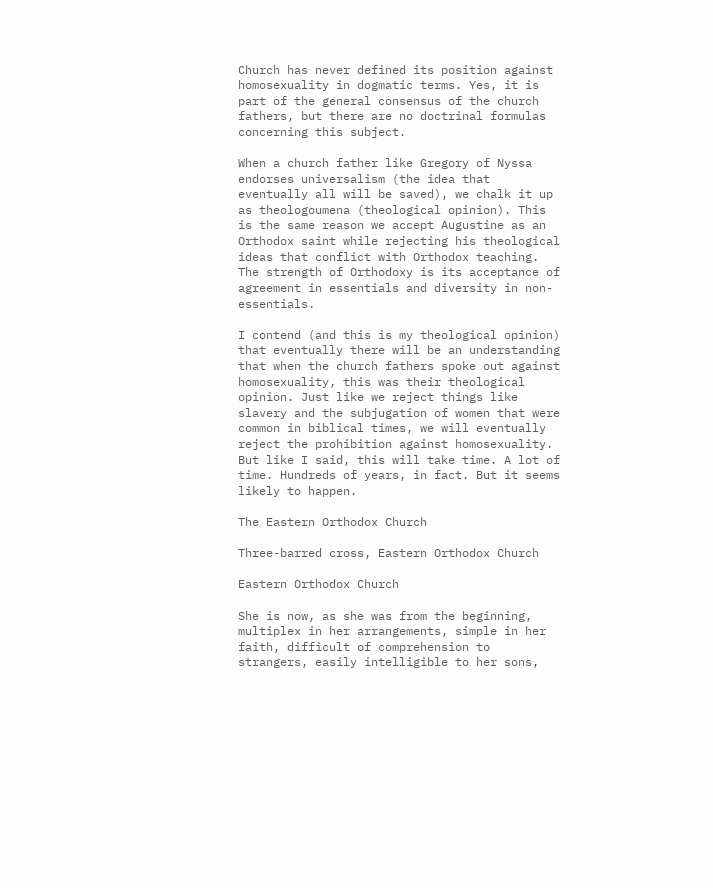Church has never defined its position against homosexuality in dogmatic terms. Yes, it is part of the general consensus of the church fathers, but there are no doctrinal formulas concerning this subject.

When a church father like Gregory of Nyssa endorses universalism (the idea that eventually all will be saved), we chalk it up as theologoumena (theological opinion). This is the same reason we accept Augustine as an Orthodox saint while rejecting his theological ideas that conflict with Orthodox teaching. The strength of Orthodoxy is its acceptance of agreement in essentials and diversity in non-essentials.

I contend (and this is my theological opinion) that eventually there will be an understanding that when the church fathers spoke out against homosexuality, this was their theological opinion. Just like we reject things like slavery and the subjugation of women that were common in biblical times, we will eventually reject the prohibition against homosexuality. But like I said, this will take time. A lot of time. Hundreds of years, in fact. But it seems likely to happen.

The Eastern Orthodox Church

Three-barred cross, Eastern Orthodox Church

Eastern Orthodox Church

She is now, as she was from the beginning, multiplex in her arrangements, simple in her faith, difficult of comprehension to strangers, easily intelligible to her sons,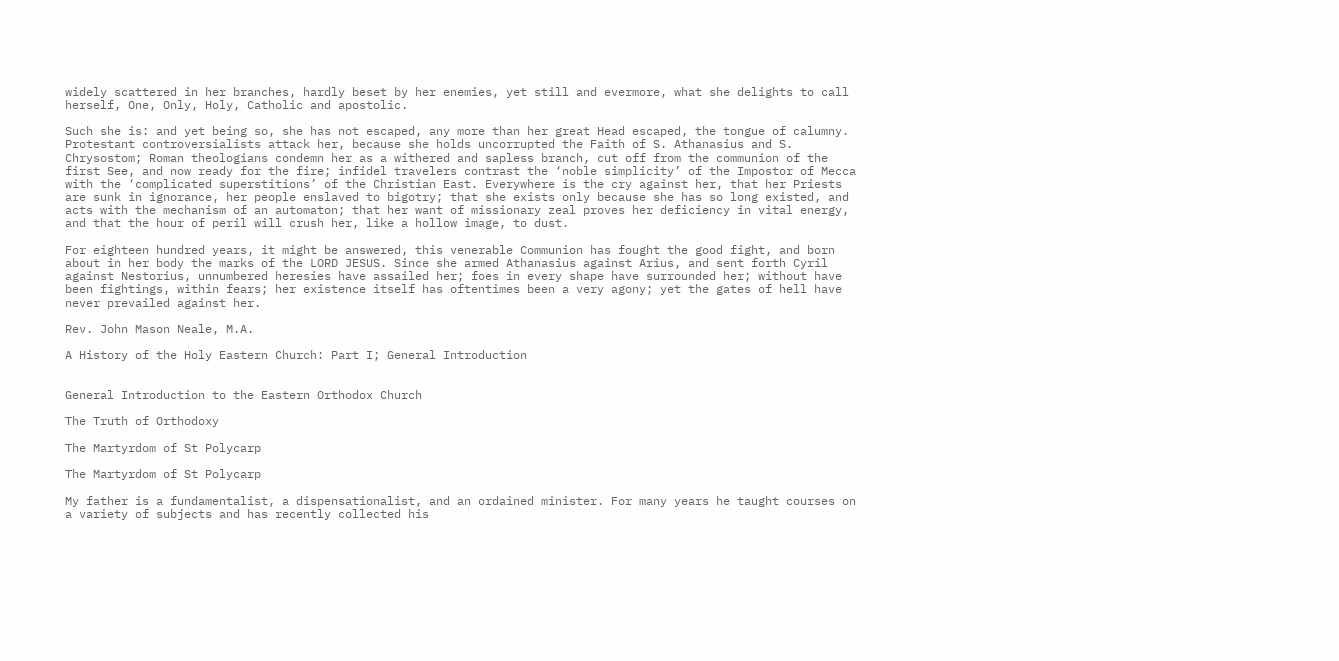widely scattered in her branches, hardly beset by her enemies, yet still and evermore, what she delights to call herself, One, Only, Holy, Catholic and apostolic.

Such she is: and yet being so, she has not escaped, any more than her great Head escaped, the tongue of calumny. Protestant controversialists attack her, because she holds uncorrupted the Faith of S. Athanasius and S. Chrysostom; Roman theologians condemn her as a withered and sapless branch, cut off from the communion of the first See, and now ready for the fire; infidel travelers contrast the ‘noble simplicity’ of the Impostor of Mecca with the ‘complicated superstitions’ of the Christian East. Everywhere is the cry against her, that her Priests are sunk in ignorance, her people enslaved to bigotry; that she exists only because she has so long existed, and acts with the mechanism of an automaton; that her want of missionary zeal proves her deficiency in vital energy, and that the hour of peril will crush her, like a hollow image, to dust.

For eighteen hundred years, it might be answered, this venerable Communion has fought the good fight, and born about in her body the marks of the LORD JESUS. Since she armed Athanasius against Arius, and sent forth Cyril against Nestorius, unnumbered heresies have assailed her; foes in every shape have surrounded her; without have been fightings, within fears; her existence itself has oftentimes been a very agony; yet the gates of hell have never prevailed against her.

Rev. John Mason Neale, M.A.

A History of the Holy Eastern Church: Part I; General Introduction


General Introduction to the Eastern Orthodox Church

The Truth of Orthodoxy

The Martyrdom of St Polycarp

The Martyrdom of St Polycarp

My father is a fundamentalist, a dispensationalist, and an ordained minister. For many years he taught courses on a variety of subjects and has recently collected his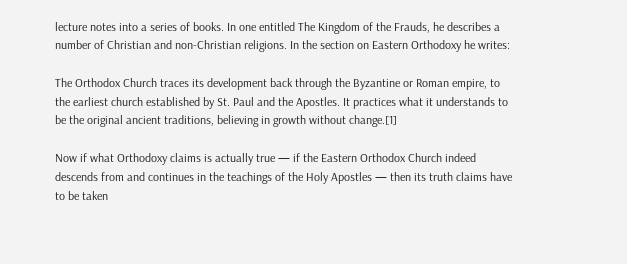lecture notes into a series of books. In one entitled The Kingdom of the Frauds, he describes a number of Christian and non-Christian religions. In the section on Eastern Orthodoxy he writes:

The Orthodox Church traces its development back through the Byzantine or Roman empire, to the earliest church established by St. Paul and the Apostles. It practices what it understands to be the original ancient traditions, believing in growth without change.[1]

Now if what Orthodoxy claims is actually true — if the Eastern Orthodox Church indeed descends from and continues in the teachings of the Holy Apostles — then its truth claims have to be taken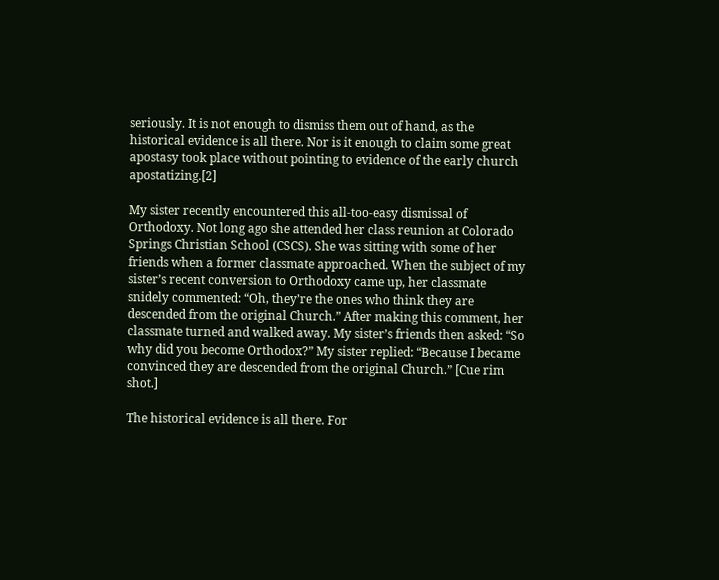seriously. It is not enough to dismiss them out of hand, as the historical evidence is all there. Nor is it enough to claim some great apostasy took place without pointing to evidence of the early church apostatizing.[2]

My sister recently encountered this all-too-easy dismissal of Orthodoxy. Not long ago she attended her class reunion at Colorado Springs Christian School (CSCS). She was sitting with some of her friends when a former classmate approached. When the subject of my sister’s recent conversion to Orthodoxy came up, her classmate snidely commented: “Oh, they’re the ones who think they are descended from the original Church.” After making this comment, her classmate turned and walked away. My sister’s friends then asked: “So why did you become Orthodox?” My sister replied: “Because I became convinced they are descended from the original Church.” [Cue rim shot.]

The historical evidence is all there. For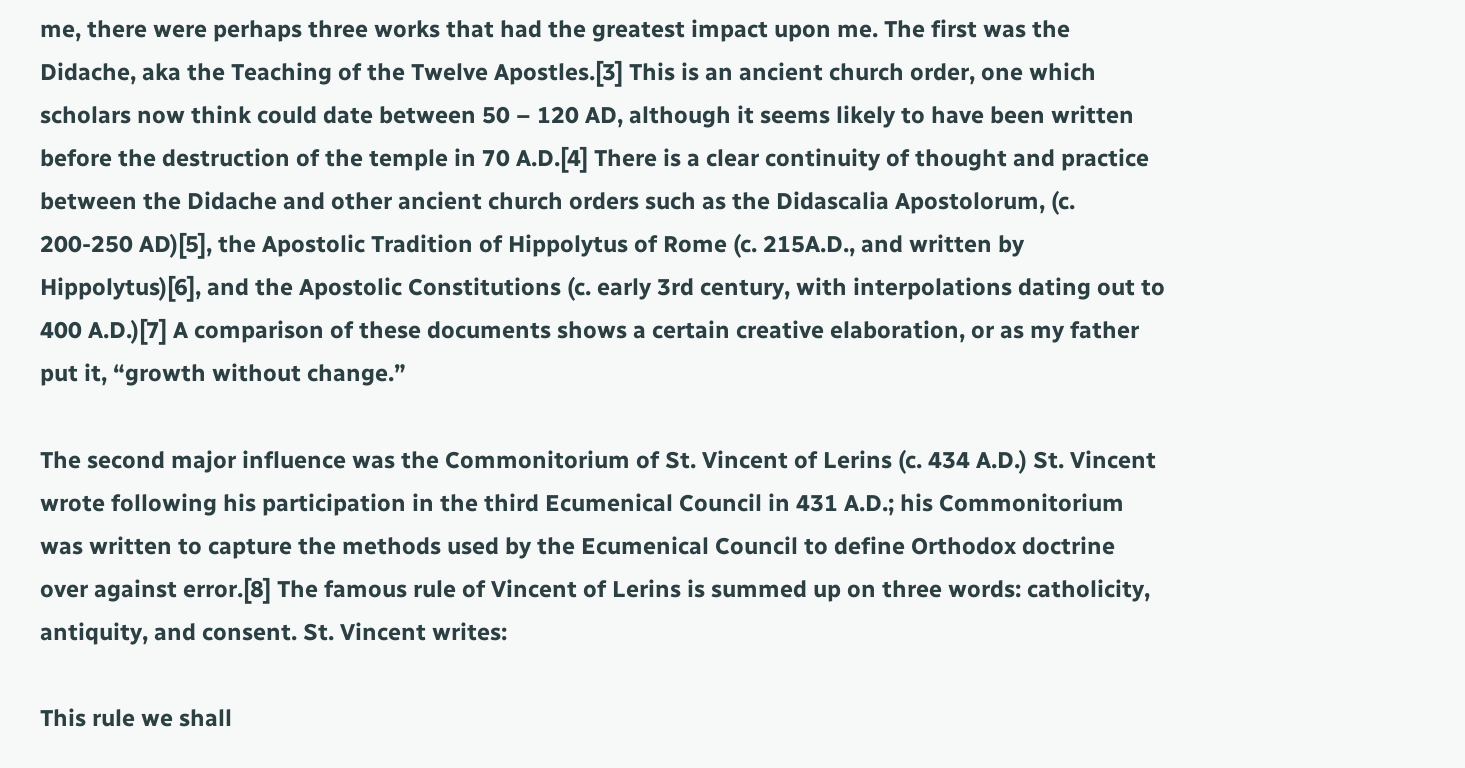me, there were perhaps three works that had the greatest impact upon me. The first was the Didache, aka the Teaching of the Twelve Apostles.[3] This is an ancient church order, one which scholars now think could date between 50 – 120 AD, although it seems likely to have been written before the destruction of the temple in 70 A.D.[4] There is a clear continuity of thought and practice between the Didache and other ancient church orders such as the Didascalia Apostolorum, (c. 200-250 AD)[5], the Apostolic Tradition of Hippolytus of Rome (c. 215A.D., and written by Hippolytus)[6], and the Apostolic Constitutions (c. early 3rd century, with interpolations dating out to 400 A.D.)[7] A comparison of these documents shows a certain creative elaboration, or as my father put it, “growth without change.”

The second major influence was the Commonitorium of St. Vincent of Lerins (c. 434 A.D.) St. Vincent wrote following his participation in the third Ecumenical Council in 431 A.D.; his Commonitorium was written to capture the methods used by the Ecumenical Council to define Orthodox doctrine over against error.[8] The famous rule of Vincent of Lerins is summed up on three words: catholicity, antiquity, and consent. St. Vincent writes:

This rule we shall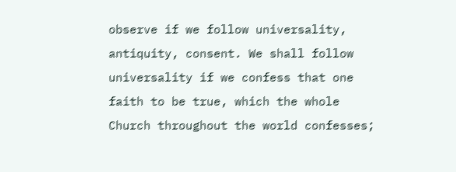observe if we follow universality, antiquity, consent. We shall follow universality if we confess that one faith to be true, which the whole Church throughout the world confesses;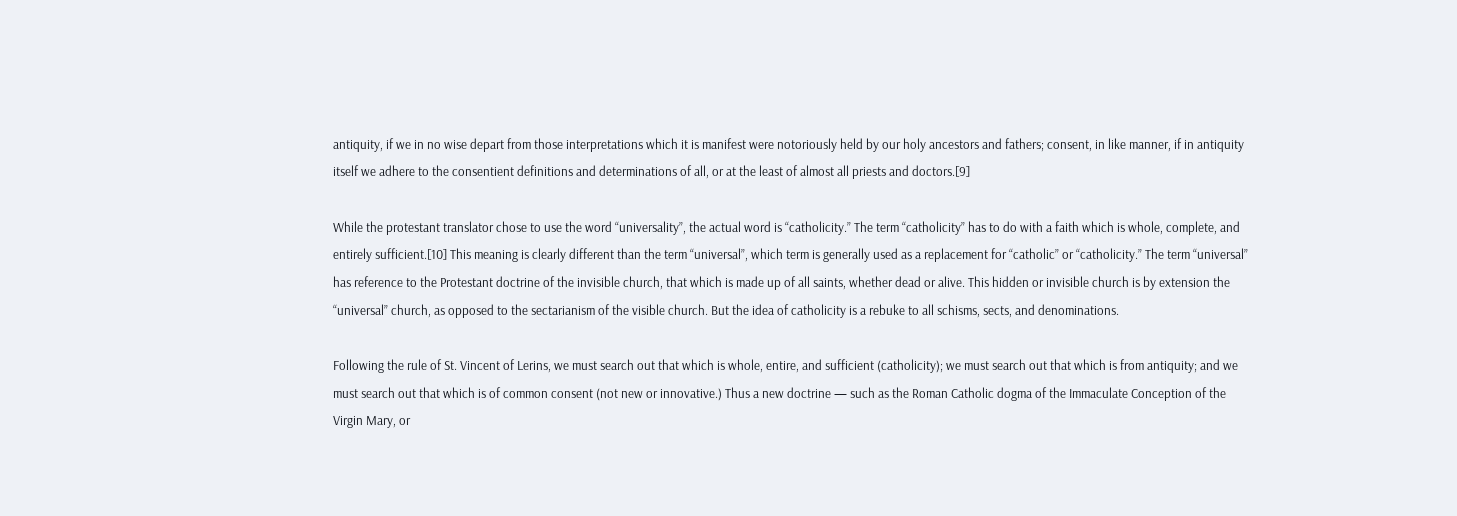antiquity, if we in no wise depart from those interpretations which it is manifest were notoriously held by our holy ancestors and fathers; consent, in like manner, if in antiquity itself we adhere to the consentient definitions and determinations of all, or at the least of almost all priests and doctors.[9]

While the protestant translator chose to use the word “universality”, the actual word is “catholicity.” The term “catholicity” has to do with a faith which is whole, complete, and entirely sufficient.[10] This meaning is clearly different than the term “universal”, which term is generally used as a replacement for “catholic” or “catholicity.” The term “universal” has reference to the Protestant doctrine of the invisible church, that which is made up of all saints, whether dead or alive. This hidden or invisible church is by extension the “universal” church, as opposed to the sectarianism of the visible church. But the idea of catholicity is a rebuke to all schisms, sects, and denominations.

Following the rule of St. Vincent of Lerins, we must search out that which is whole, entire, and sufficient (catholicity); we must search out that which is from antiquity; and we must search out that which is of common consent (not new or innovative.) Thus a new doctrine — such as the Roman Catholic dogma of the Immaculate Conception of the Virgin Mary, or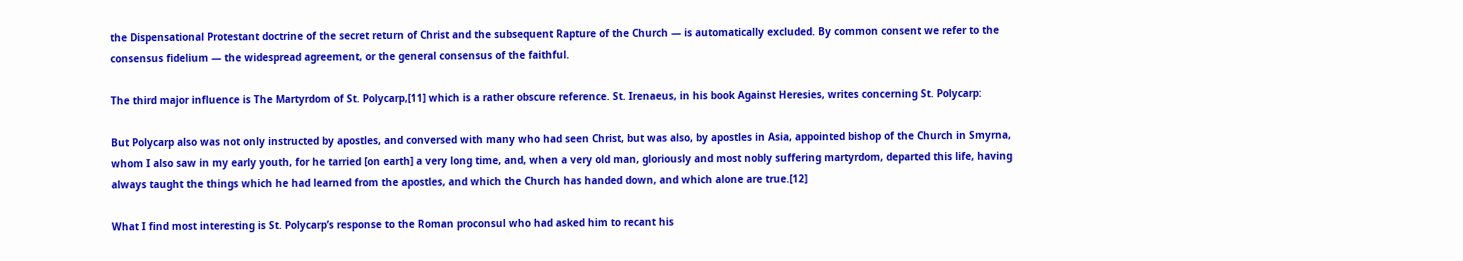the Dispensational Protestant doctrine of the secret return of Christ and the subsequent Rapture of the Church — is automatically excluded. By common consent we refer to the consensus fidelium — the widespread agreement, or the general consensus of the faithful.

The third major influence is The Martyrdom of St. Polycarp,[11] which is a rather obscure reference. St. Irenaeus, in his book Against Heresies, writes concerning St. Polycarp:

But Polycarp also was not only instructed by apostles, and conversed with many who had seen Christ, but was also, by apostles in Asia, appointed bishop of the Church in Smyrna, whom I also saw in my early youth, for he tarried [on earth] a very long time, and, when a very old man, gloriously and most nobly suffering martyrdom, departed this life, having always taught the things which he had learned from the apostles, and which the Church has handed down, and which alone are true.[12]

What I find most interesting is St. Polycarp’s response to the Roman proconsul who had asked him to recant his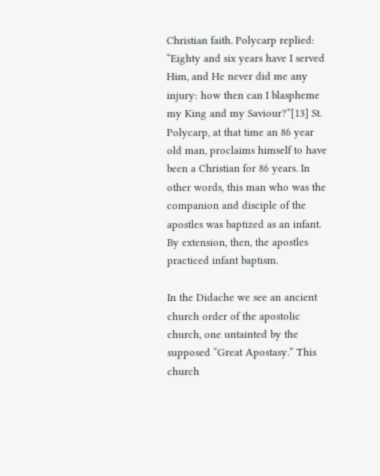Christian faith. Polycarp replied: “Eighty and six years have I served Him, and He never did me any injury: how then can I blaspheme my King and my Saviour?”[13] St. Polycarp, at that time an 86 year old man, proclaims himself to have been a Christian for 86 years. In other words, this man who was the companion and disciple of the apostles was baptized as an infant. By extension, then, the apostles practiced infant baptism.

In the Didache we see an ancient church order of the apostolic church, one untainted by the supposed “Great Apostasy.” This church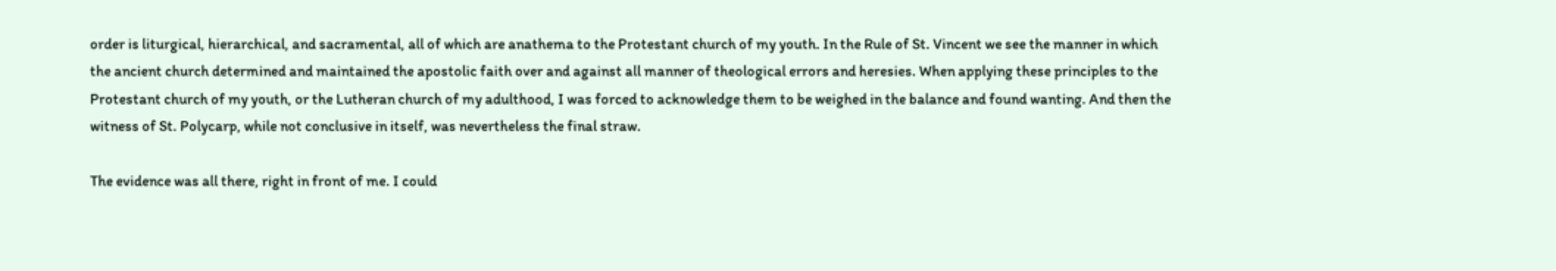order is liturgical, hierarchical, and sacramental, all of which are anathema to the Protestant church of my youth. In the Rule of St. Vincent we see the manner in which the ancient church determined and maintained the apostolic faith over and against all manner of theological errors and heresies. When applying these principles to the Protestant church of my youth, or the Lutheran church of my adulthood, I was forced to acknowledge them to be weighed in the balance and found wanting. And then the witness of St. Polycarp, while not conclusive in itself, was nevertheless the final straw.

The evidence was all there, right in front of me. I could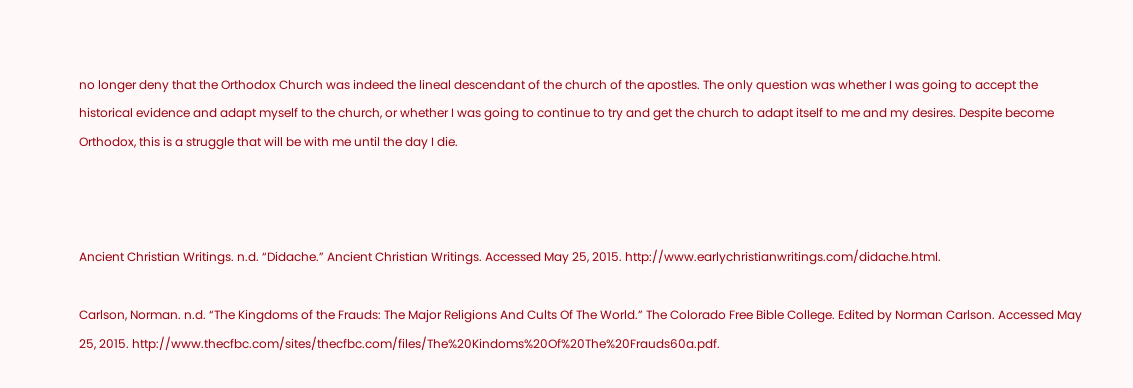no longer deny that the Orthodox Church was indeed the lineal descendant of the church of the apostles. The only question was whether I was going to accept the historical evidence and adapt myself to the church, or whether I was going to continue to try and get the church to adapt itself to me and my desires. Despite become Orthodox, this is a struggle that will be with me until the day I die.



Ancient Christian Writings. n.d. “Didache.” Ancient Christian Writings. Accessed May 25, 2015. http://www.earlychristianwritings.com/didache.html.

Carlson, Norman. n.d. “The Kingdoms of the Frauds: The Major Religions And Cults Of The World.” The Colorado Free Bible College. Edited by Norman Carlson. Accessed May 25, 2015. http://www.thecfbc.com/sites/thecfbc.com/files/The%20Kindoms%20Of%20The%20Frauds60a.pdf.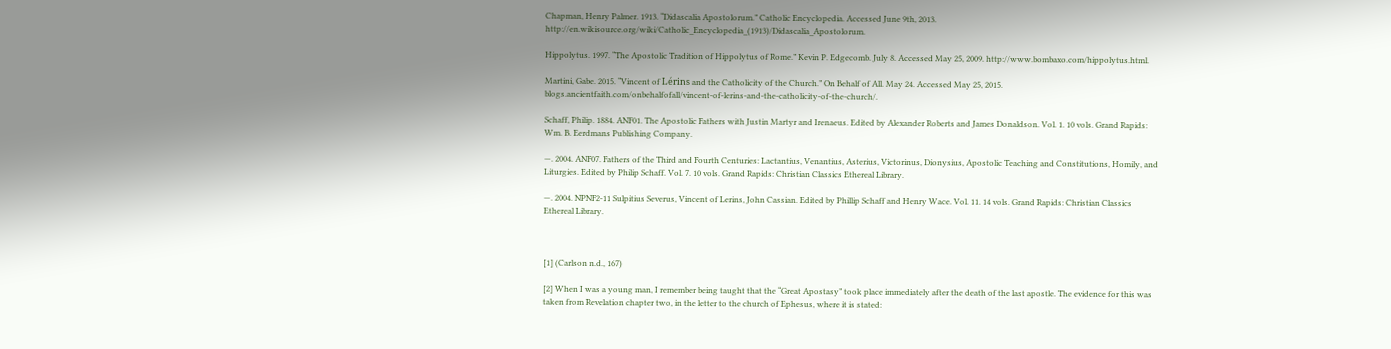Chapman, Henry Palmer. 1913. “Didascalia Apostolorum.” Catholic Encyclopedia. Accessed June 9th, 2013. http://en.wikisource.org/wiki/Catholic_Encyclopedia_(1913)/Didascalia_Apostolorum.

Hippolytus. 1997. “The Apostolic Tradition of Hippolytus of Rome.” Kevin P. Edgecomb. July 8. Accessed May 25, 2009. http://www.bombaxo.com/hippolytus.html.

Martini, Gabe. 2015. “Vincent of Lérins and the Catholicity of the Church.” On Behalf of All. May 24. Accessed May 25, 2015. blogs.ancientfaith.com/onbehalfofall/vincent-of-lerins-and-the-catholicity-of-the-church/.

Schaff, Philip. 1884. ANF01. The Apostolic Fathers with Justin Martyr and Irenaeus. Edited by Alexander Roberts and James Donaldson. Vol. 1. 10 vols. Grand Rapids: Wm. B. Eerdmans Publishing Company.

—. 2004. ANF07. Fathers of the Third and Fourth Centuries: Lactantius, Venantius, Asterius, Victorinus, Dionysius, Apostolic Teaching and Constitutions, Homily, and Liturgies. Edited by Philip Schaff. Vol. 7. 10 vols. Grand Rapids: Christian Classics Ethereal Library.

—. 2004. NPNF2-11 Sulpitius Severus, Vincent of Lerins, John Cassian. Edited by Phillip Schaff and Henry Wace. Vol. 11. 14 vols. Grand Rapids: Christian Classics Ethereal Library.



[1] (Carlson n.d., 167)

[2] When I was a young man, I remember being taught that the “Great Apostasy” took place immediately after the death of the last apostle. The evidence for this was taken from Revelation chapter two, in the letter to the church of Ephesus, where it is stated: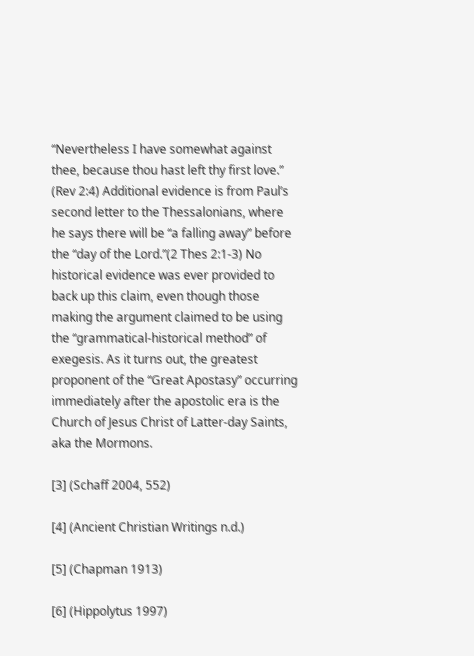“Nevertheless I have somewhat against thee, because thou hast left thy first love.” (Rev 2:4) Additional evidence is from Paul’s second letter to the Thessalonians, where he says there will be “a falling away” before the “day of the Lord.”(2 Thes 2:1-3) No historical evidence was ever provided to back up this claim, even though those making the argument claimed to be using the “grammatical-historical method” of exegesis. As it turns out, the greatest proponent of the “Great Apostasy” occurring immediately after the apostolic era is the Church of Jesus Christ of Latter-day Saints, aka the Mormons.

[3] (Schaff 2004, 552)

[4] (Ancient Christian Writings n.d.)

[5] (Chapman 1913)

[6] (Hippolytus 1997)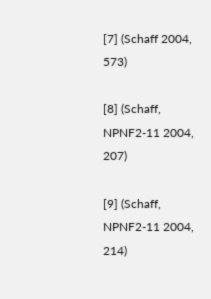[7] (Schaff 2004, 573)

[8] (Schaff, NPNF2-11 2004, 207)

[9] (Schaff, NPNF2-11 2004, 214)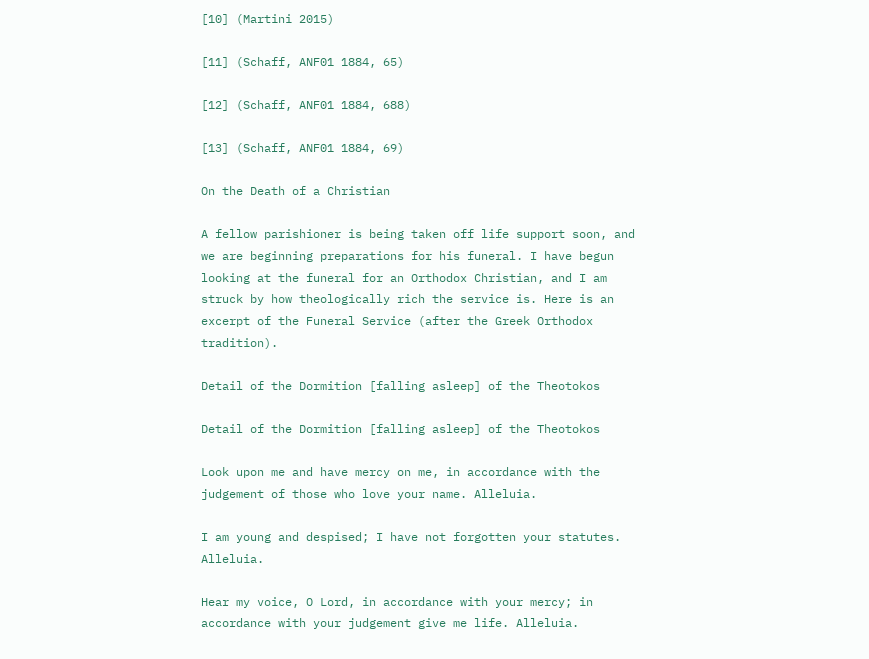[10] (Martini 2015)

[11] (Schaff, ANF01 1884, 65)

[12] (Schaff, ANF01 1884, 688)

[13] (Schaff, ANF01 1884, 69)

On the Death of a Christian

A fellow parishioner is being taken off life support soon, and we are beginning preparations for his funeral. I have begun looking at the funeral for an Orthodox Christian, and I am struck by how theologically rich the service is. Here is an excerpt of the Funeral Service (after the Greek Orthodox tradition).

Detail of the Dormition [falling asleep] of the Theotokos

Detail of the Dormition [falling asleep] of the Theotokos

Look upon me and have mercy on me, in accordance with the judgement of those who love your name. Alleluia.

I am young and despised; I have not forgotten your statutes. Alleluia.

Hear my voice, O Lord, in accordance with your mercy; in accordance with your judgement give me life. Alleluia.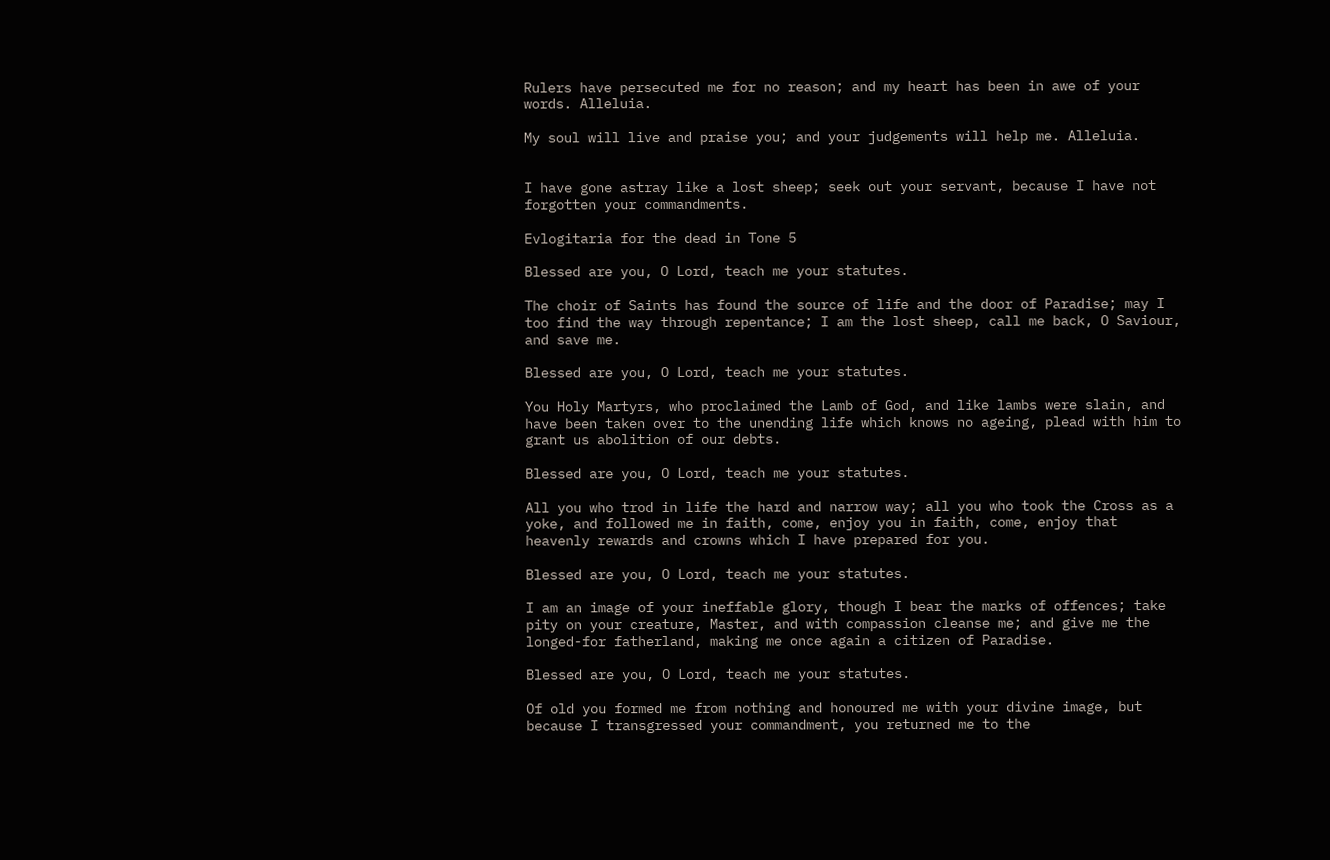Rulers have persecuted me for no reason; and my heart has been in awe of your words. Alleluia.

My soul will live and praise you; and your judgements will help me. Alleluia.


I have gone astray like a lost sheep; seek out your servant, because I have not forgotten your commandments.

Evlogitaria for the dead in Tone 5

Blessed are you, O Lord, teach me your statutes.

The choir of Saints has found the source of life and the door of Paradise; may I too find the way through repentance; I am the lost sheep, call me back, O Saviour, and save me.

Blessed are you, O Lord, teach me your statutes.

You Holy Martyrs, who proclaimed the Lamb of God, and like lambs were slain, and have been taken over to the unending life which knows no ageing, plead with him to grant us abolition of our debts.

Blessed are you, O Lord, teach me your statutes.

All you who trod in life the hard and narrow way; all you who took the Cross as a yoke, and followed me in faith, come, enjoy you in faith, come, enjoy that heavenly rewards and crowns which I have prepared for you.

Blessed are you, O Lord, teach me your statutes.

I am an image of your ineffable glory, though I bear the marks of offences; take pity on your creature, Master, and with compassion cleanse me; and give me the longed-for fatherland, making me once again a citizen of Paradise.

Blessed are you, O Lord, teach me your statutes.

Of old you formed me from nothing and honoured me with your divine image, but because I transgressed your commandment, you returned me to the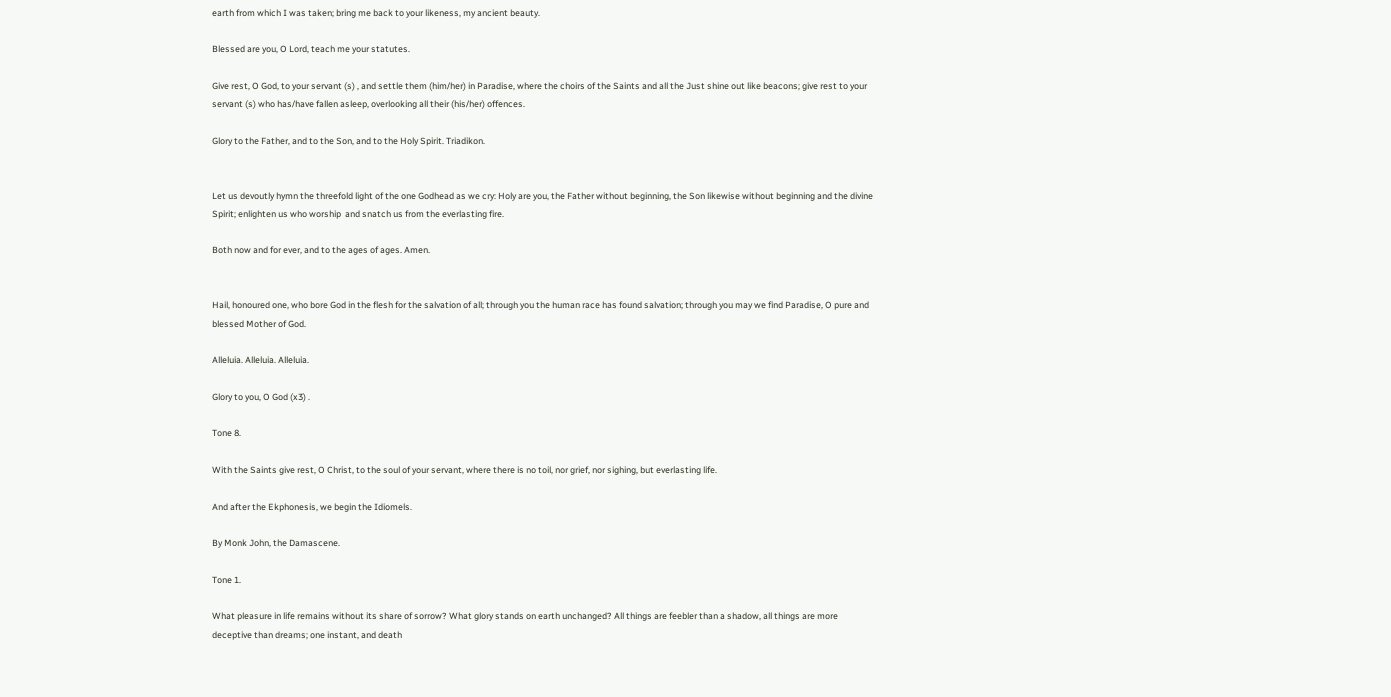earth from which I was taken; bring me back to your likeness, my ancient beauty.

Blessed are you, O Lord, teach me your statutes.

Give rest, O God, to your servant (s) , and settle them (him/her) in Paradise, where the choirs of the Saints and all the Just shine out like beacons; give rest to your servant (s) who has/have fallen asleep, overlooking all their (his/her) offences.

Glory to the Father, and to the Son, and to the Holy Spirit. Triadikon.


Let us devoutly hymn the threefold light of the one Godhead as we cry: Holy are you, the Father without beginning, the Son likewise without beginning and the divine Spirit; enlighten us who worship  and snatch us from the everlasting fire.

Both now and for ever, and to the ages of ages. Amen.


Hail, honoured one, who bore God in the flesh for the salvation of all; through you the human race has found salvation; through you may we find Paradise, O pure and blessed Mother of God.

Alleluia. Alleluia. Alleluia.

Glory to you, O God (x3) .

Tone 8.

With the Saints give rest, O Christ, to the soul of your servant, where there is no toil, nor grief, nor sighing, but everlasting life.

And after the Ekphonesis, we begin the Idiomels.

By Monk John, the Damascene.

Tone 1.

What pleasure in life remains without its share of sorrow? What glory stands on earth unchanged? All things are feebler than a shadow, all things are more deceptive than dreams; one instant, and death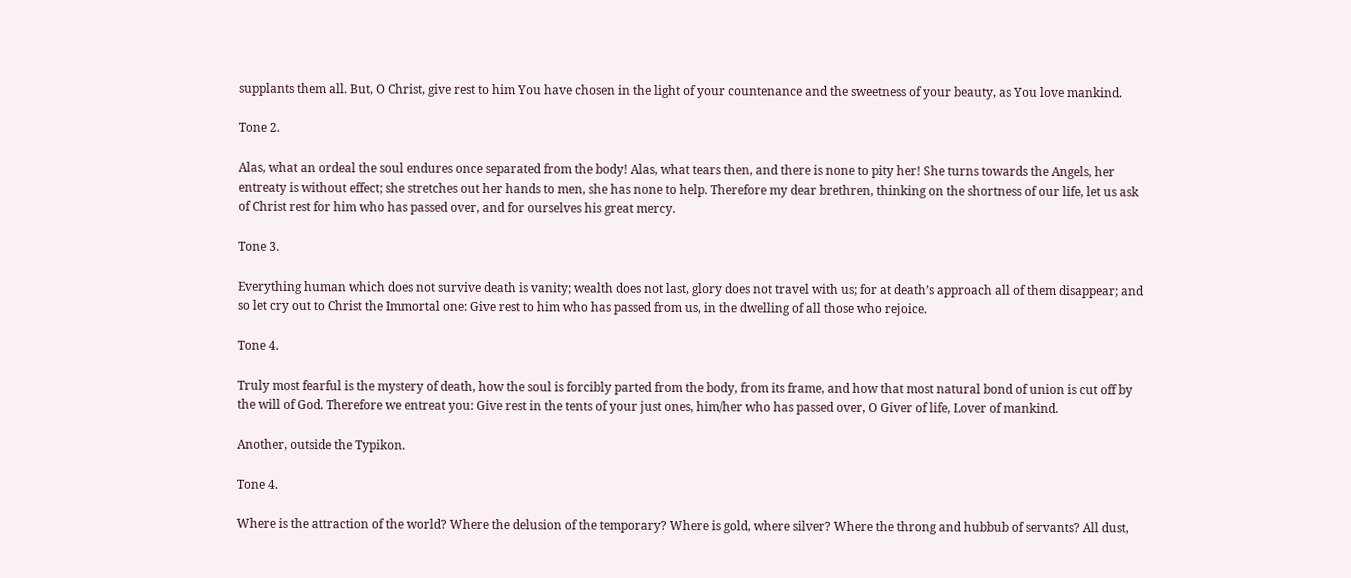supplants them all. But, O Christ, give rest to him You have chosen in the light of your countenance and the sweetness of your beauty, as You love mankind.

Tone 2.

Alas, what an ordeal the soul endures once separated from the body! Alas, what tears then, and there is none to pity her! She turns towards the Angels, her entreaty is without effect; she stretches out her hands to men, she has none to help. Therefore my dear brethren, thinking on the shortness of our life, let us ask of Christ rest for him who has passed over, and for ourselves his great mercy.

Tone 3.

Everything human which does not survive death is vanity; wealth does not last, glory does not travel with us; for at death’s approach all of them disappear; and so let cry out to Christ the Immortal one: Give rest to him who has passed from us, in the dwelling of all those who rejoice.

Tone 4.

Truly most fearful is the mystery of death, how the soul is forcibly parted from the body, from its frame, and how that most natural bond of union is cut off by the will of God. Therefore we entreat you: Give rest in the tents of your just ones, him/her who has passed over, O Giver of life, Lover of mankind.

Another, outside the Typikon.

Tone 4.

Where is the attraction of the world? Where the delusion of the temporary? Where is gold, where silver? Where the throng and hubbub of servants? All dust,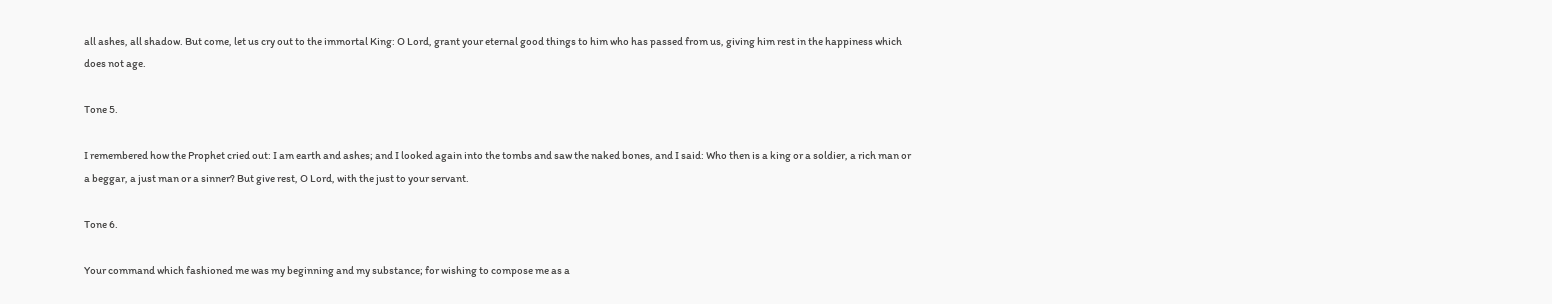all ashes, all shadow. But come, let us cry out to the immortal King: O Lord, grant your eternal good things to him who has passed from us, giving him rest in the happiness which does not age.

Tone 5.

I remembered how the Prophet cried out: I am earth and ashes; and I looked again into the tombs and saw the naked bones, and I said: Who then is a king or a soldier, a rich man or a beggar, a just man or a sinner? But give rest, O Lord, with the just to your servant.

Tone 6.

Your command which fashioned me was my beginning and my substance; for wishing to compose me as a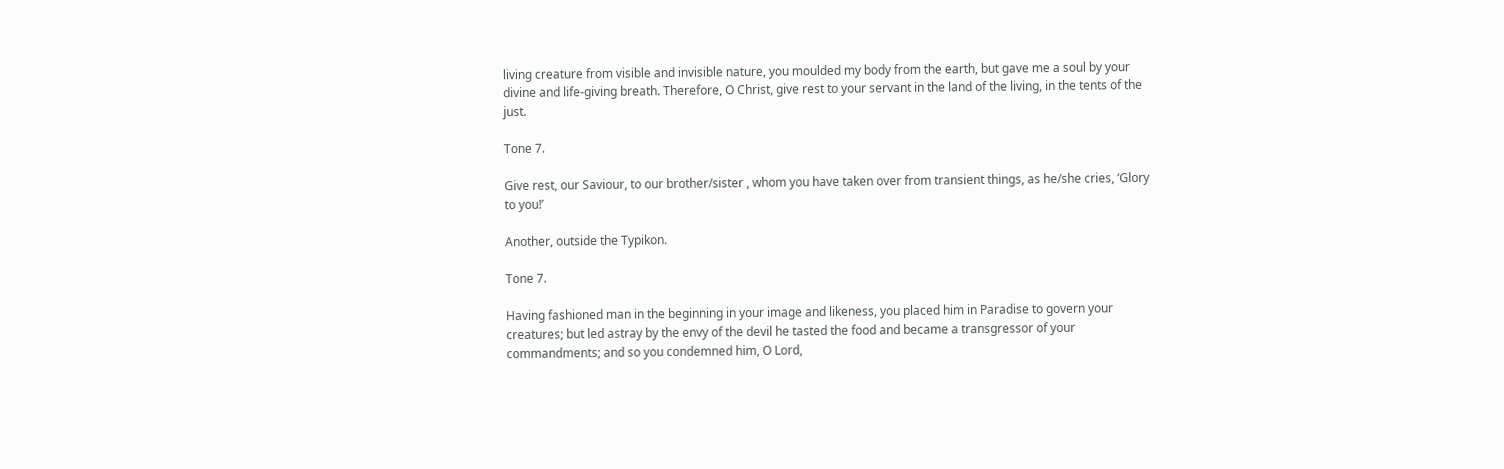living creature from visible and invisible nature, you moulded my body from the earth, but gave me a soul by your divine and life-giving breath. Therefore, O Christ, give rest to your servant in the land of the living, in the tents of the just.

Tone 7.

Give rest, our Saviour, to our brother/sister , whom you have taken over from transient things, as he/she cries, ‘Glory to you!’

Another, outside the Typikon.

Tone 7.

Having fashioned man in the beginning in your image and likeness, you placed him in Paradise to govern your creatures; but led astray by the envy of the devil he tasted the food and became a transgressor of your commandments; and so you condemned him, O Lord,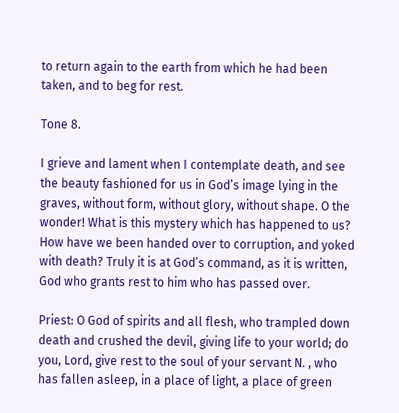to return again to the earth from which he had been taken, and to beg for rest.

Tone 8.

I grieve and lament when I contemplate death, and see the beauty fashioned for us in God’s image lying in the graves, without form, without glory, without shape. O the wonder! What is this mystery which has happened to us? How have we been handed over to corruption, and yoked with death? Truly it is at God’s command, as it is written, God who grants rest to him who has passed over.

Priest: O God of spirits and all flesh, who trampled down death and crushed the devil, giving life to your world; do you, Lord, give rest to the soul of your servant N. , who has fallen asleep, in a place of light, a place of green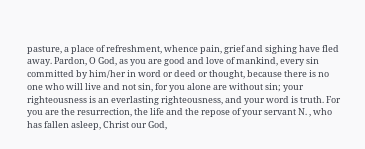pasture, a place of refreshment, whence pain, grief and sighing have fled away. Pardon, O God, as you are good and love of mankind, every sin committed by him/her in word or deed or thought, because there is no one who will live and not sin, for you alone are without sin; your righteousness is an everlasting righteousness, and your word is truth. For you are the resurrection, the life and the repose of your servant N. , who has fallen asleep, Christ our God,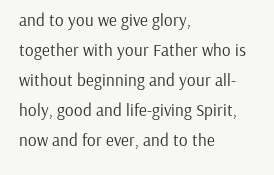and to you we give glory, together with your Father who is without beginning and your all-holy, good and life-giving Spirit, now and for ever, and to the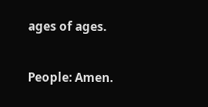ages of ages.

People: Amen.